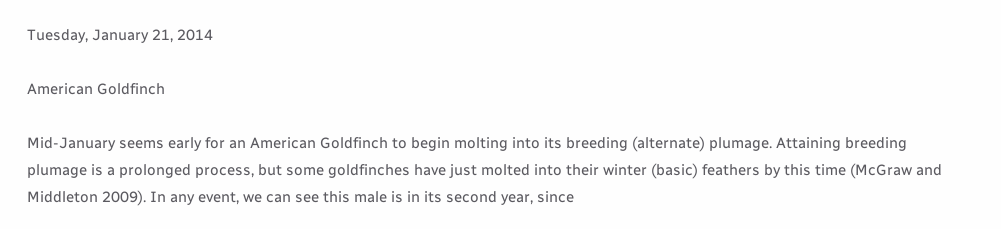Tuesday, January 21, 2014

American Goldfinch

Mid-January seems early for an American Goldfinch to begin molting into its breeding (alternate) plumage. Attaining breeding plumage is a prolonged process, but some goldfinches have just molted into their winter (basic) feathers by this time (McGraw and Middleton 2009). In any event, we can see this male is in its second year, since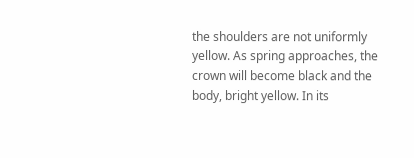the shoulders are not uniformly yellow. As spring approaches, the crown will become black and the body, bright yellow. In its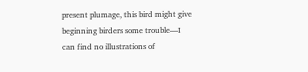present plumage, this bird might give beginning birders some trouble—I can find no illustrations of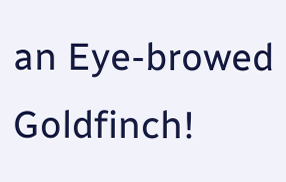an Eye-browed Goldfinch!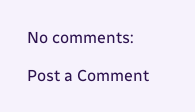No comments:

Post a Comment